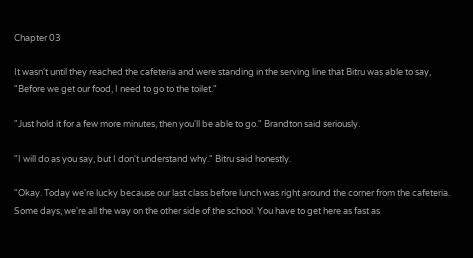Chapter 03

It wasn't until they reached the cafeteria and were standing in the serving line that Bitru was able to say, "Before we get our food, I need to go to the toilet."

"Just hold it for a few more minutes, then you'll be able to go." Brandton said seriously.

"I will do as you say, but I don't understand why." Bitru said honestly.

"Okay. Today we're lucky because our last class before lunch was right around the corner from the cafeteria. Some days, we're all the way on the other side of the school. You have to get here as fast as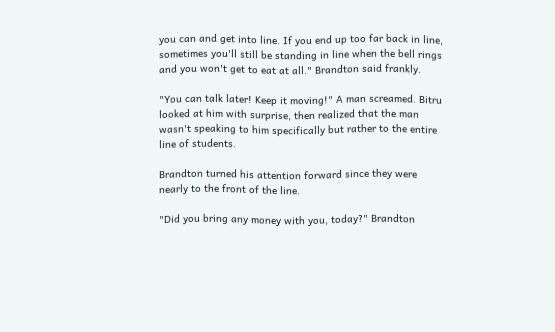you can and get into line. If you end up too far back in line, sometimes you'll still be standing in line when the bell rings and you won't get to eat at all." Brandton said frankly.

"You can talk later! Keep it moving!" A man screamed. Bitru looked at him with surprise, then realized that the man wasn't speaking to him specifically but rather to the entire line of students.

Brandton turned his attention forward since they were nearly to the front of the line.

"Did you bring any money with you, today?" Brandton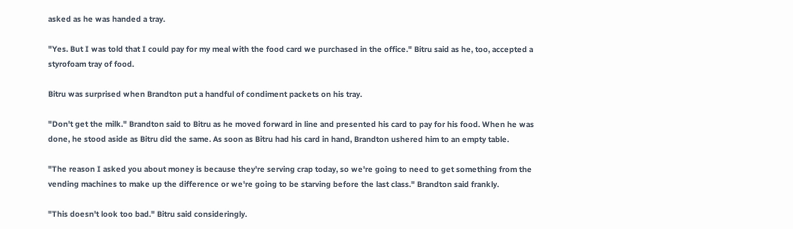asked as he was handed a tray.

"Yes. But I was told that I could pay for my meal with the food card we purchased in the office." Bitru said as he, too, accepted a styrofoam tray of food.

Bitru was surprised when Brandton put a handful of condiment packets on his tray.

"Don't get the milk." Brandton said to Bitru as he moved forward in line and presented his card to pay for his food. When he was done, he stood aside as Bitru did the same. As soon as Bitru had his card in hand, Brandton ushered him to an empty table.

"The reason I asked you about money is because they're serving crap today, so we're going to need to get something from the vending machines to make up the difference or we're going to be starving before the last class." Brandton said frankly.

"This doesn't look too bad." Bitru said consideringly.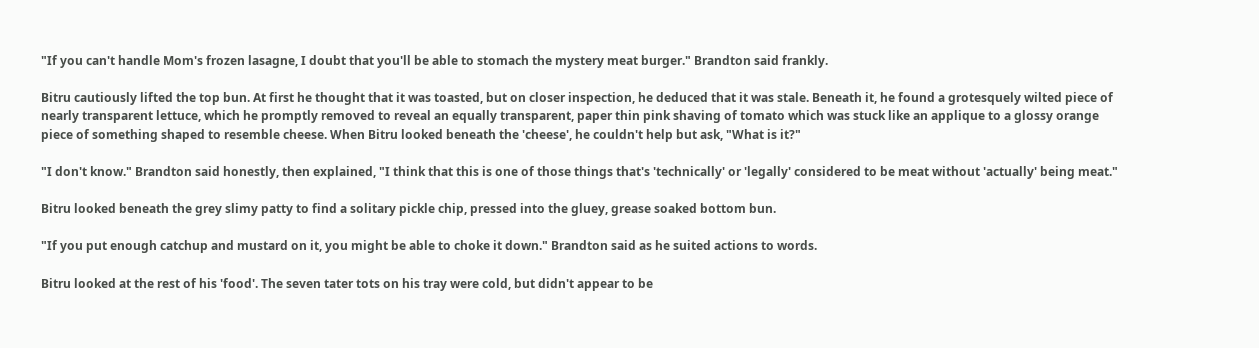"If you can't handle Mom's frozen lasagne, I doubt that you'll be able to stomach the mystery meat burger." Brandton said frankly.

Bitru cautiously lifted the top bun. At first he thought that it was toasted, but on closer inspection, he deduced that it was stale. Beneath it, he found a grotesquely wilted piece of nearly transparent lettuce, which he promptly removed to reveal an equally transparent, paper thin pink shaving of tomato which was stuck like an applique to a glossy orange piece of something shaped to resemble cheese. When Bitru looked beneath the 'cheese', he couldn't help but ask, "What is it?"

"I don't know." Brandton said honestly, then explained, "I think that this is one of those things that's 'technically' or 'legally' considered to be meat without 'actually' being meat."

Bitru looked beneath the grey slimy patty to find a solitary pickle chip, pressed into the gluey, grease soaked bottom bun.

"If you put enough catchup and mustard on it, you might be able to choke it down." Brandton said as he suited actions to words.

Bitru looked at the rest of his 'food'. The seven tater tots on his tray were cold, but didn't appear to be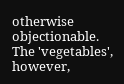otherwise objectionable. The 'vegetables', however,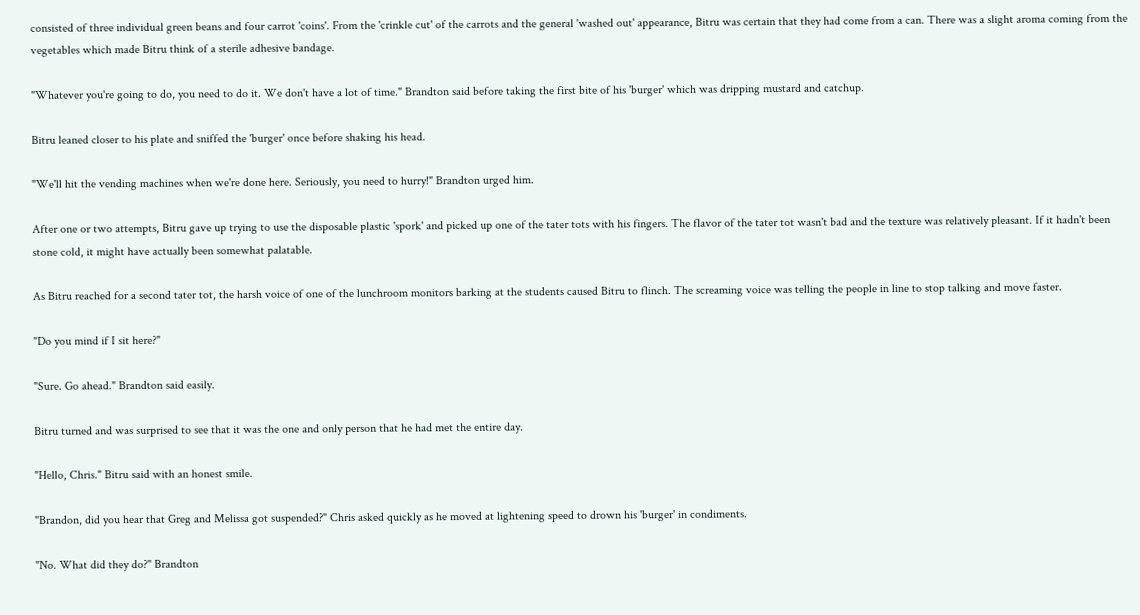consisted of three individual green beans and four carrot 'coins'. From the 'crinkle cut' of the carrots and the general 'washed out' appearance, Bitru was certain that they had come from a can. There was a slight aroma coming from the vegetables which made Bitru think of a sterile adhesive bandage.

"Whatever you're going to do, you need to do it. We don't have a lot of time." Brandton said before taking the first bite of his 'burger' which was dripping mustard and catchup.

Bitru leaned closer to his plate and sniffed the 'burger' once before shaking his head.

"We'll hit the vending machines when we're done here. Seriously, you need to hurry!" Brandton urged him.

After one or two attempts, Bitru gave up trying to use the disposable plastic 'spork' and picked up one of the tater tots with his fingers. The flavor of the tater tot wasn't bad and the texture was relatively pleasant. If it hadn't been stone cold, it might have actually been somewhat palatable.

As Bitru reached for a second tater tot, the harsh voice of one of the lunchroom monitors barking at the students caused Bitru to flinch. The screaming voice was telling the people in line to stop talking and move faster.

"Do you mind if I sit here?"

"Sure. Go ahead." Brandton said easily.

Bitru turned and was surprised to see that it was the one and only person that he had met the entire day.

"Hello, Chris." Bitru said with an honest smile.

"Brandon, did you hear that Greg and Melissa got suspended?" Chris asked quickly as he moved at lightening speed to drown his 'burger' in condiments.

"No. What did they do?" Brandton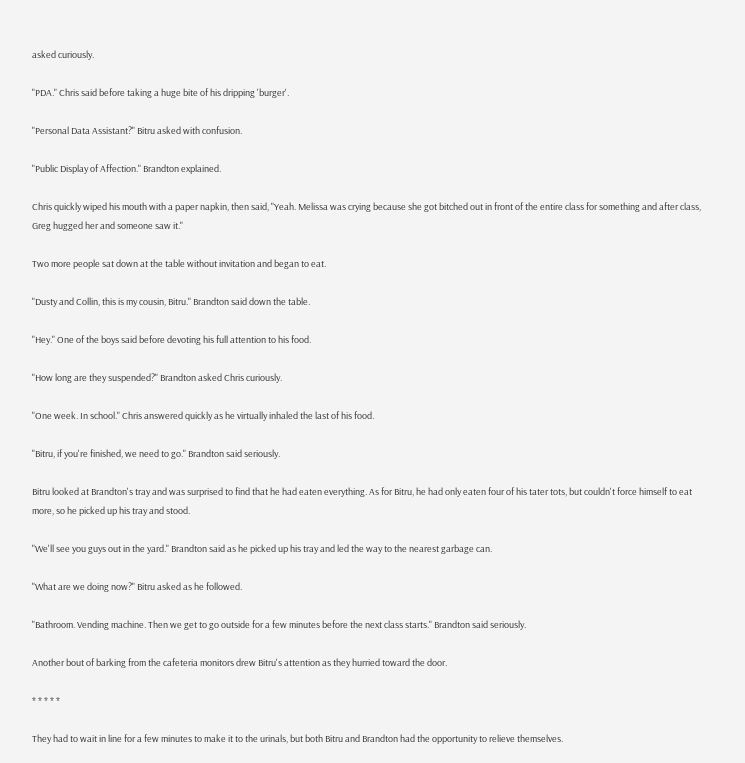asked curiously.

"PDA." Chris said before taking a huge bite of his dripping 'burger'.

"Personal Data Assistant?" Bitru asked with confusion.

"Public Display of Affection." Brandton explained.

Chris quickly wiped his mouth with a paper napkin, then said, "Yeah. Melissa was crying because she got bitched out in front of the entire class for something and after class, Greg hugged her and someone saw it."

Two more people sat down at the table without invitation and began to eat.

"Dusty and Collin, this is my cousin, Bitru." Brandton said down the table.

"Hey." One of the boys said before devoting his full attention to his food.

"How long are they suspended?" Brandton asked Chris curiously.

"One week. In school." Chris answered quickly as he virtually inhaled the last of his food.

"Bitru, if you're finished, we need to go." Brandton said seriously.

Bitru looked at Brandton's tray and was surprised to find that he had eaten everything. As for Bitru, he had only eaten four of his tater tots, but couldn't force himself to eat more, so he picked up his tray and stood.

"We'll see you guys out in the yard." Brandton said as he picked up his tray and led the way to the nearest garbage can.

"What are we doing now?" Bitru asked as he followed.

"Bathroom. Vending machine. Then we get to go outside for a few minutes before the next class starts." Brandton said seriously.

Another bout of barking from the cafeteria monitors drew Bitru's attention as they hurried toward the door.

* * * * *

They had to wait in line for a few minutes to make it to the urinals, but both Bitru and Brandton had the opportunity to relieve themselves.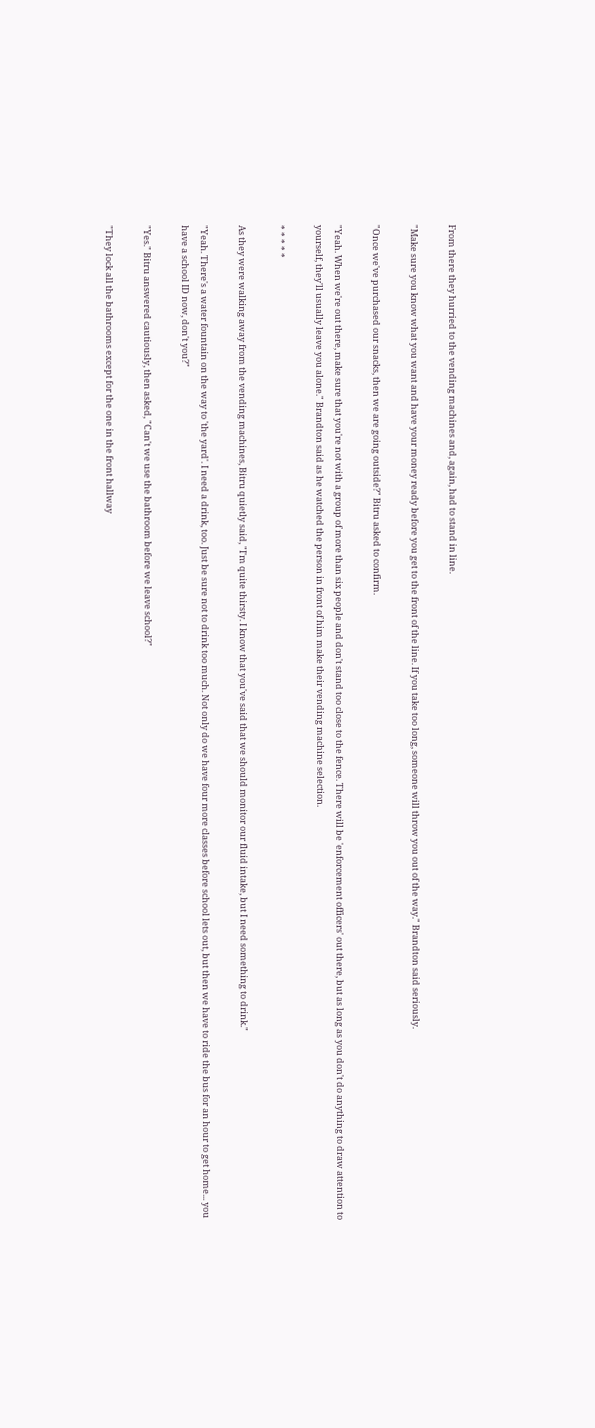From there they hurried to the vending machines and, again, had to stand in line.

"Make sure you know what you want and have your money ready before you get to the front of the line. If you take too long, someone will throw you out of the way." Brandton said seriously.

"Once we've purchased our snacks, then we are going outside?" Bitru asked to confirm.

"Yeah. When we're out there, make sure that you're not with a group of more than six people and don't stand too close to the fence. There will be 'enforcement officers' out there, but as long as you don't do anything to draw attention to yourself, they'll usually leave you alone." Brandton said as he watched the person in front of him make their vending machine selection.

* * * * *

As they were walking away from the vending machines, Bitru quietly said, "I'm quite thirsty. I know that you've said that we should monitor our fluid intake, but I need something to drink."

"Yeah. There's a water fountain on the way to 'the yard'. I need a drink, too. Just be sure not to drink too much. Not only do we have four more classes before school lets out, but then we have to ride the bus for an hour to get home... you have a school ID now, don't you?"

"Yes." Bitru answered cautiously, then asked, "Can't we use the bathroom before we leave school?"

"They lock all the bathrooms except for the one in the front hallway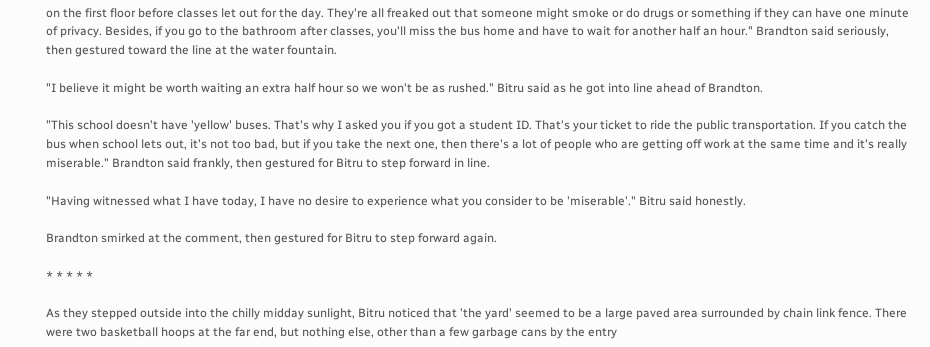on the first floor before classes let out for the day. They're all freaked out that someone might smoke or do drugs or something if they can have one minute of privacy. Besides, if you go to the bathroom after classes, you'll miss the bus home and have to wait for another half an hour." Brandton said seriously, then gestured toward the line at the water fountain.

"I believe it might be worth waiting an extra half hour so we won't be as rushed." Bitru said as he got into line ahead of Brandton.

"This school doesn't have 'yellow' buses. That's why I asked you if you got a student ID. That's your ticket to ride the public transportation. If you catch the bus when school lets out, it's not too bad, but if you take the next one, then there's a lot of people who are getting off work at the same time and it's really miserable." Brandton said frankly, then gestured for Bitru to step forward in line.

"Having witnessed what I have today, I have no desire to experience what you consider to be 'miserable'." Bitru said honestly.

Brandton smirked at the comment, then gestured for Bitru to step forward again.

* * * * *

As they stepped outside into the chilly midday sunlight, Bitru noticed that 'the yard' seemed to be a large paved area surrounded by chain link fence. There were two basketball hoops at the far end, but nothing else, other than a few garbage cans by the entry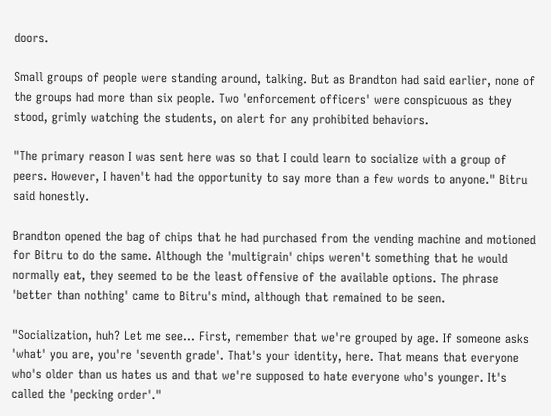doors.

Small groups of people were standing around, talking. But as Brandton had said earlier, none of the groups had more than six people. Two 'enforcement officers' were conspicuous as they stood, grimly watching the students, on alert for any prohibited behaviors.

"The primary reason I was sent here was so that I could learn to socialize with a group of peers. However, I haven't had the opportunity to say more than a few words to anyone." Bitru said honestly.

Brandton opened the bag of chips that he had purchased from the vending machine and motioned for Bitru to do the same. Although the 'multigrain' chips weren't something that he would normally eat, they seemed to be the least offensive of the available options. The phrase 'better than nothing' came to Bitru's mind, although that remained to be seen.

"Socialization, huh? Let me see... First, remember that we're grouped by age. If someone asks 'what' you are, you're 'seventh grade'. That's your identity, here. That means that everyone who's older than us hates us and that we're supposed to hate everyone who's younger. It's called the 'pecking order'."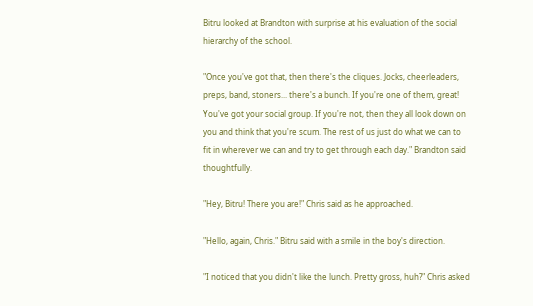Bitru looked at Brandton with surprise at his evaluation of the social hierarchy of the school.

"Once you've got that, then there's the cliques. Jocks, cheerleaders, preps, band, stoners... there's a bunch. If you're one of them, great! You've got your social group. If you're not, then they all look down on you and think that you're scum. The rest of us just do what we can to fit in wherever we can and try to get through each day." Brandton said thoughtfully.

"Hey, Bitru! There you are!" Chris said as he approached.

"Hello, again, Chris." Bitru said with a smile in the boy's direction.

"I noticed that you didn't like the lunch. Pretty gross, huh?" Chris asked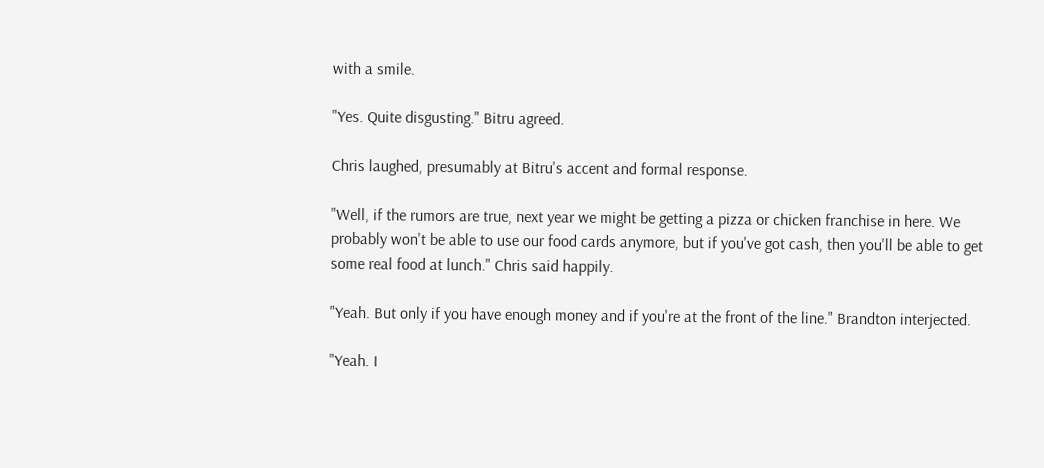with a smile.

"Yes. Quite disgusting." Bitru agreed.

Chris laughed, presumably at Bitru's accent and formal response.

"Well, if the rumors are true, next year we might be getting a pizza or chicken franchise in here. We probably won't be able to use our food cards anymore, but if you've got cash, then you'll be able to get some real food at lunch." Chris said happily.

"Yeah. But only if you have enough money and if you're at the front of the line." Brandton interjected.

"Yeah. I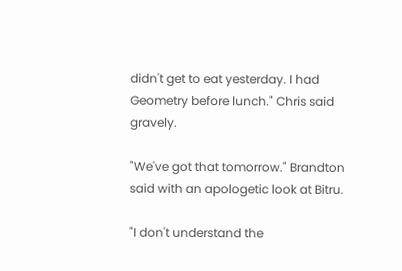didn't get to eat yesterday. I had Geometry before lunch." Chris said gravely.

"We've got that tomorrow." Brandton said with an apologetic look at Bitru.

"I don't understand the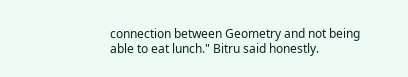connection between Geometry and not being able to eat lunch." Bitru said honestly.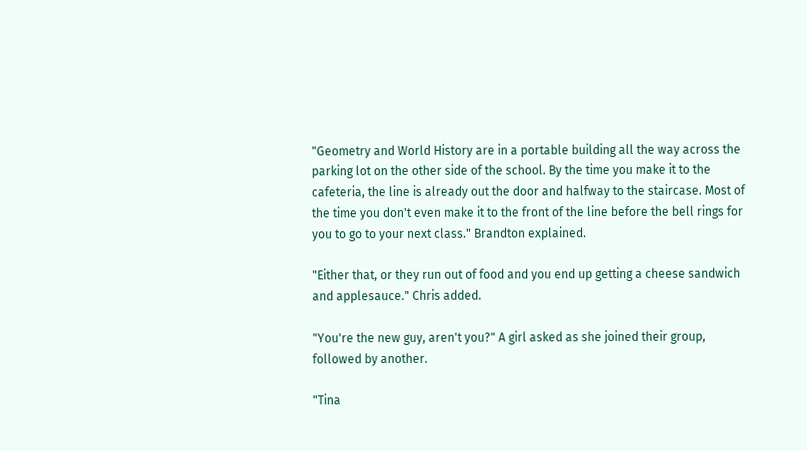"Geometry and World History are in a portable building all the way across the parking lot on the other side of the school. By the time you make it to the cafeteria, the line is already out the door and halfway to the staircase. Most of the time you don't even make it to the front of the line before the bell rings for you to go to your next class." Brandton explained.

"Either that, or they run out of food and you end up getting a cheese sandwich and applesauce." Chris added.

"You're the new guy, aren't you?" A girl asked as she joined their group, followed by another.

"Tina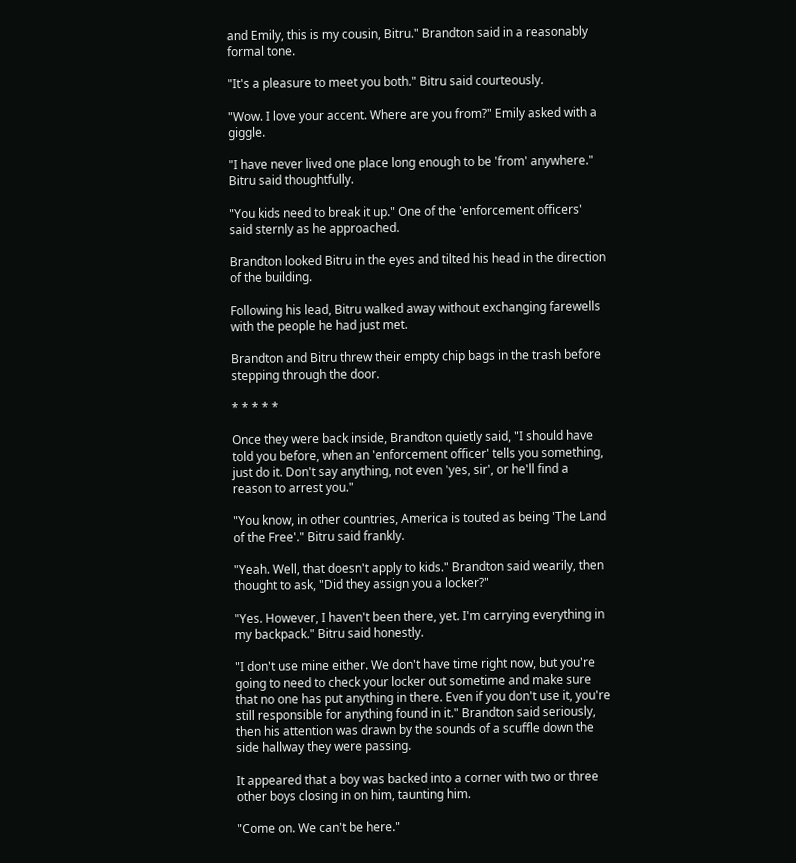and Emily, this is my cousin, Bitru." Brandton said in a reasonably formal tone.

"It's a pleasure to meet you both." Bitru said courteously.

"Wow. I love your accent. Where are you from?" Emily asked with a giggle.

"I have never lived one place long enough to be 'from' anywhere." Bitru said thoughtfully.

"You kids need to break it up." One of the 'enforcement officers' said sternly as he approached.

Brandton looked Bitru in the eyes and tilted his head in the direction of the building.

Following his lead, Bitru walked away without exchanging farewells with the people he had just met.

Brandton and Bitru threw their empty chip bags in the trash before stepping through the door.

* * * * *

Once they were back inside, Brandton quietly said, "I should have told you before, when an 'enforcement officer' tells you something, just do it. Don't say anything, not even 'yes, sir', or he'll find a reason to arrest you."

"You know, in other countries, America is touted as being 'The Land of the Free'." Bitru said frankly.

"Yeah. Well, that doesn't apply to kids." Brandton said wearily, then thought to ask, "Did they assign you a locker?"

"Yes. However, I haven't been there, yet. I'm carrying everything in my backpack." Bitru said honestly.

"I don't use mine either. We don't have time right now, but you're going to need to check your locker out sometime and make sure that no one has put anything in there. Even if you don't use it, you're still responsible for anything found in it." Brandton said seriously, then his attention was drawn by the sounds of a scuffle down the side hallway they were passing.

It appeared that a boy was backed into a corner with two or three other boys closing in on him, taunting him.

"Come on. We can't be here."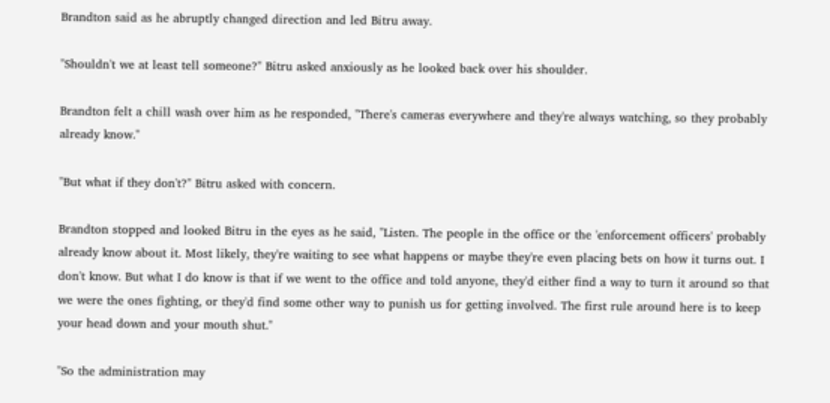Brandton said as he abruptly changed direction and led Bitru away.

"Shouldn't we at least tell someone?" Bitru asked anxiously as he looked back over his shoulder.

Brandton felt a chill wash over him as he responded, "There's cameras everywhere and they're always watching, so they probably already know."

"But what if they don't?" Bitru asked with concern.

Brandton stopped and looked Bitru in the eyes as he said, "Listen. The people in the office or the 'enforcement officers' probably already know about it. Most likely, they're waiting to see what happens or maybe they're even placing bets on how it turns out. I don't know. But what I do know is that if we went to the office and told anyone, they'd either find a way to turn it around so that we were the ones fighting, or they'd find some other way to punish us for getting involved. The first rule around here is to keep your head down and your mouth shut."

"So the administration may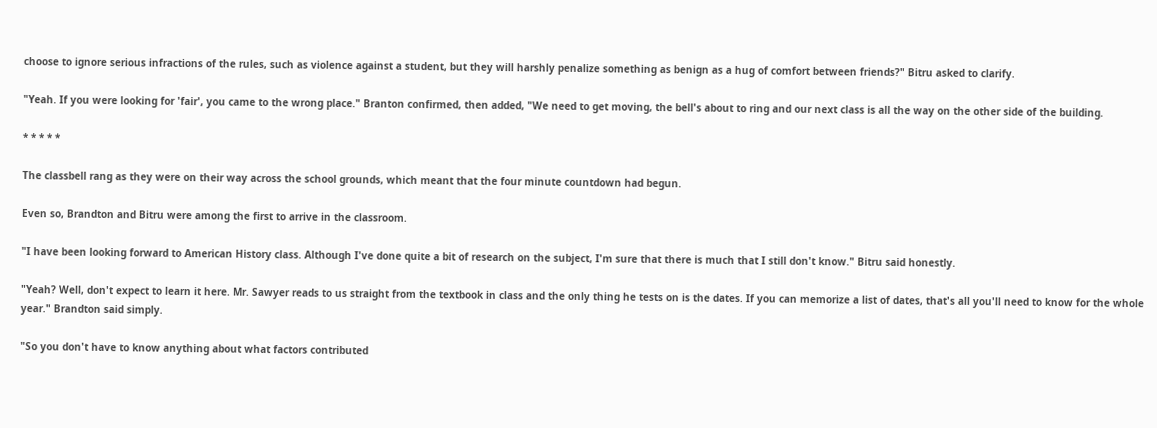choose to ignore serious infractions of the rules, such as violence against a student, but they will harshly penalize something as benign as a hug of comfort between friends?" Bitru asked to clarify.

"Yeah. If you were looking for 'fair', you came to the wrong place." Branton confirmed, then added, "We need to get moving, the bell's about to ring and our next class is all the way on the other side of the building.

* * * * *

The classbell rang as they were on their way across the school grounds, which meant that the four minute countdown had begun.

Even so, Brandton and Bitru were among the first to arrive in the classroom.

"I have been looking forward to American History class. Although I've done quite a bit of research on the subject, I'm sure that there is much that I still don't know." Bitru said honestly.

"Yeah? Well, don't expect to learn it here. Mr. Sawyer reads to us straight from the textbook in class and the only thing he tests on is the dates. If you can memorize a list of dates, that's all you'll need to know for the whole year." Brandton said simply.

"So you don't have to know anything about what factors contributed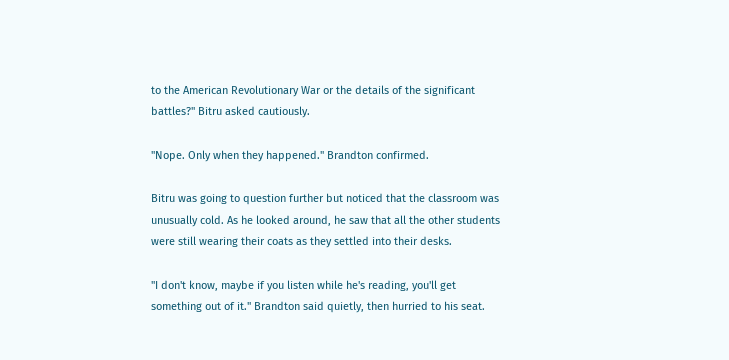to the American Revolutionary War or the details of the significant battles?" Bitru asked cautiously.

"Nope. Only when they happened." Brandton confirmed.

Bitru was going to question further but noticed that the classroom was unusually cold. As he looked around, he saw that all the other students were still wearing their coats as they settled into their desks.

"I don't know, maybe if you listen while he's reading, you'll get something out of it." Brandton said quietly, then hurried to his seat.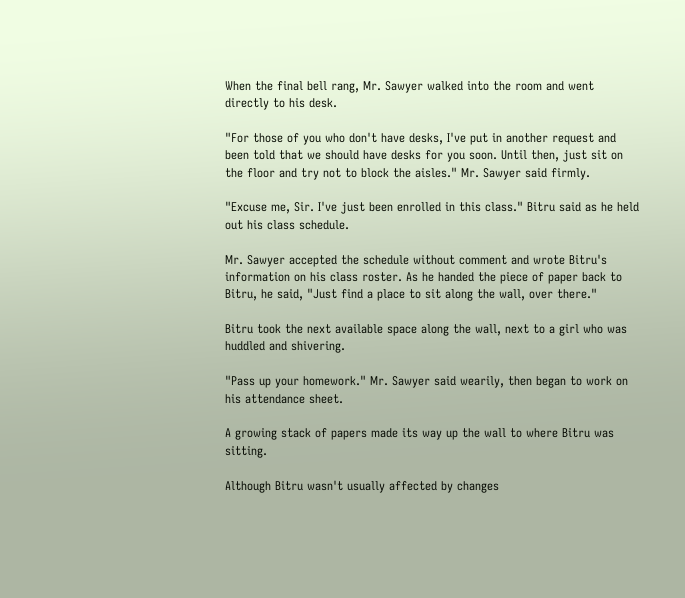When the final bell rang, Mr. Sawyer walked into the room and went directly to his desk.

"For those of you who don't have desks, I've put in another request and been told that we should have desks for you soon. Until then, just sit on the floor and try not to block the aisles." Mr. Sawyer said firmly.

"Excuse me, Sir. I've just been enrolled in this class." Bitru said as he held out his class schedule.

Mr. Sawyer accepted the schedule without comment and wrote Bitru's information on his class roster. As he handed the piece of paper back to Bitru, he said, "Just find a place to sit along the wall, over there."

Bitru took the next available space along the wall, next to a girl who was huddled and shivering.

"Pass up your homework." Mr. Sawyer said wearily, then began to work on his attendance sheet.

A growing stack of papers made its way up the wall to where Bitru was sitting.

Although Bitru wasn't usually affected by changes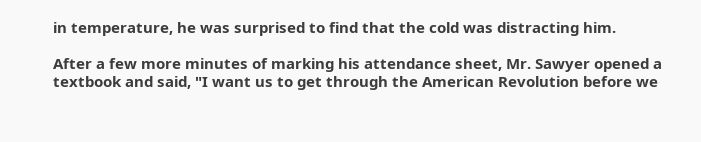in temperature, he was surprised to find that the cold was distracting him.

After a few more minutes of marking his attendance sheet, Mr. Sawyer opened a textbook and said, "I want us to get through the American Revolution before we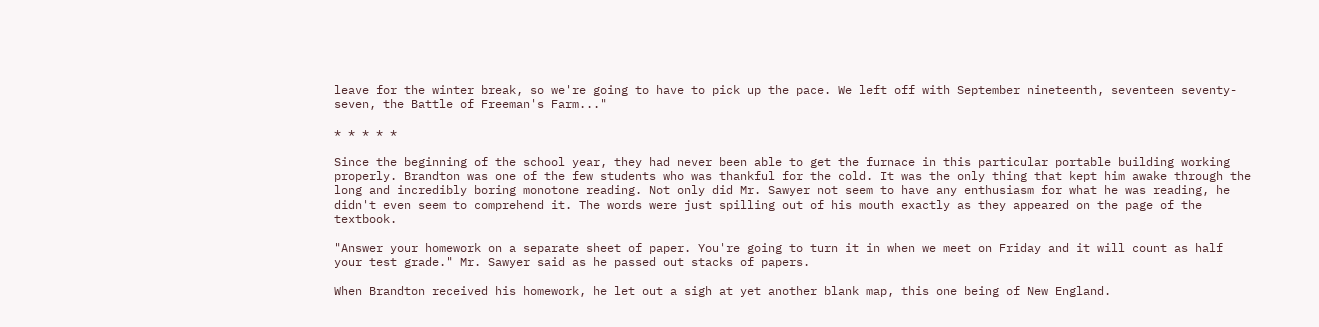leave for the winter break, so we're going to have to pick up the pace. We left off with September nineteenth, seventeen seventy-seven, the Battle of Freeman's Farm..."

* * * * *

Since the beginning of the school year, they had never been able to get the furnace in this particular portable building working properly. Brandton was one of the few students who was thankful for the cold. It was the only thing that kept him awake through the long and incredibly boring monotone reading. Not only did Mr. Sawyer not seem to have any enthusiasm for what he was reading, he didn't even seem to comprehend it. The words were just spilling out of his mouth exactly as they appeared on the page of the textbook.

"Answer your homework on a separate sheet of paper. You're going to turn it in when we meet on Friday and it will count as half your test grade." Mr. Sawyer said as he passed out stacks of papers.

When Brandton received his homework, he let out a sigh at yet another blank map, this one being of New England.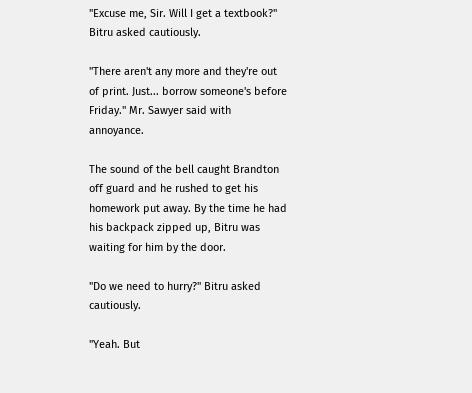"Excuse me, Sir. Will I get a textbook?" Bitru asked cautiously.

"There aren't any more and they're out of print. Just... borrow someone's before Friday." Mr. Sawyer said with annoyance.

The sound of the bell caught Brandton off guard and he rushed to get his homework put away. By the time he had his backpack zipped up, Bitru was waiting for him by the door.

"Do we need to hurry?" Bitru asked cautiously.

"Yeah. But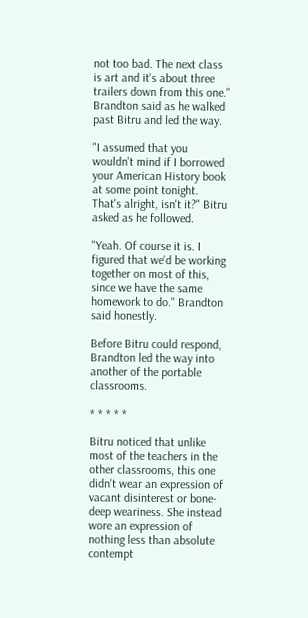not too bad. The next class is art and it's about three trailers down from this one." Brandton said as he walked past Bitru and led the way.

"I assumed that you wouldn't mind if I borrowed your American History book at some point tonight. That's alright, isn't it?" Bitru asked as he followed.

"Yeah. Of course it is. I figured that we'd be working together on most of this, since we have the same homework to do." Brandton said honestly.

Before Bitru could respond, Brandton led the way into another of the portable classrooms.

* * * * *

Bitru noticed that unlike most of the teachers in the other classrooms, this one didn't wear an expression of vacant disinterest or bone-deep weariness. She instead wore an expression of nothing less than absolute contempt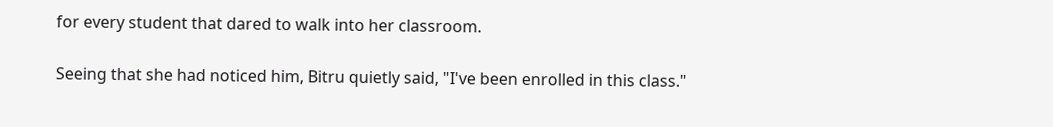for every student that dared to walk into her classroom.

Seeing that she had noticed him, Bitru quietly said, "I've been enrolled in this class."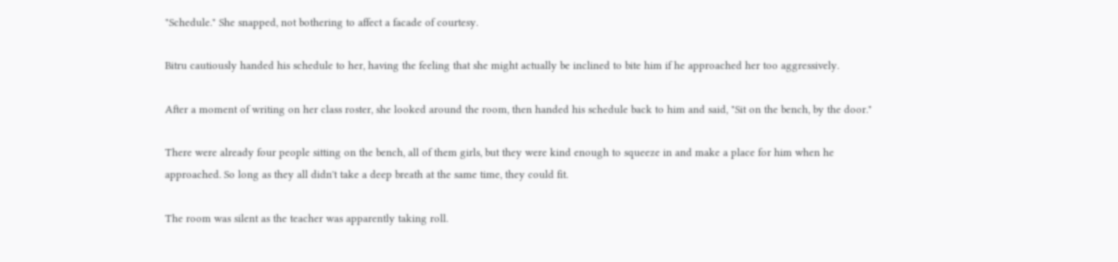"Schedule." She snapped, not bothering to affect a facade of courtesy.

Bitru cautiously handed his schedule to her, having the feeling that she might actually be inclined to bite him if he approached her too aggressively.

After a moment of writing on her class roster, she looked around the room, then handed his schedule back to him and said, "Sit on the bench, by the door."

There were already four people sitting on the bench, all of them girls, but they were kind enough to squeeze in and make a place for him when he approached. So long as they all didn't take a deep breath at the same time, they could fit.

The room was silent as the teacher was apparently taking roll.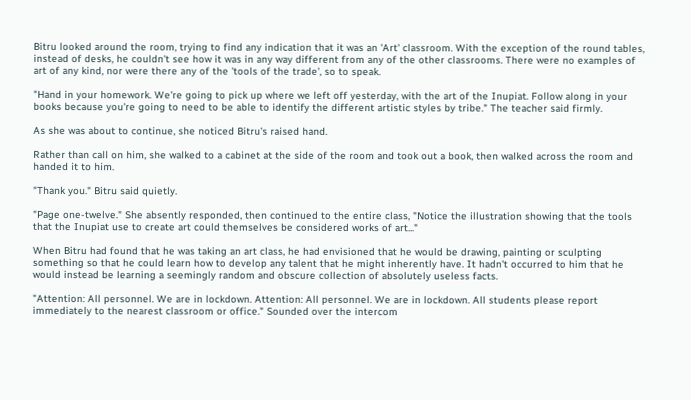Bitru looked around the room, trying to find any indication that it was an 'Art' classroom. With the exception of the round tables, instead of desks, he couldn't see how it was in any way different from any of the other classrooms. There were no examples of art of any kind, nor were there any of the 'tools of the trade', so to speak.

"Hand in your homework. We're going to pick up where we left off yesterday, with the art of the Inupiat. Follow along in your books because you're going to need to be able to identify the different artistic styles by tribe." The teacher said firmly.

As she was about to continue, she noticed Bitru's raised hand.

Rather than call on him, she walked to a cabinet at the side of the room and took out a book, then walked across the room and handed it to him.

"Thank you." Bitru said quietly.

"Page one-twelve." She absently responded, then continued to the entire class, "Notice the illustration showing that the tools that the Inupiat use to create art could themselves be considered works of art..."

When Bitru had found that he was taking an art class, he had envisioned that he would be drawing, painting or sculpting something so that he could learn how to develop any talent that he might inherently have. It hadn't occurred to him that he would instead be learning a seemingly random and obscure collection of absolutely useless facts.

"Attention: All personnel. We are in lockdown. Attention: All personnel. We are in lockdown. All students please report immediately to the nearest classroom or office." Sounded over the intercom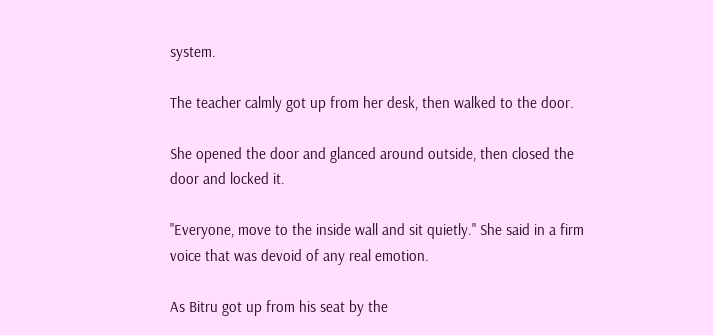system.

The teacher calmly got up from her desk, then walked to the door.

She opened the door and glanced around outside, then closed the door and locked it.

"Everyone, move to the inside wall and sit quietly." She said in a firm voice that was devoid of any real emotion.

As Bitru got up from his seat by the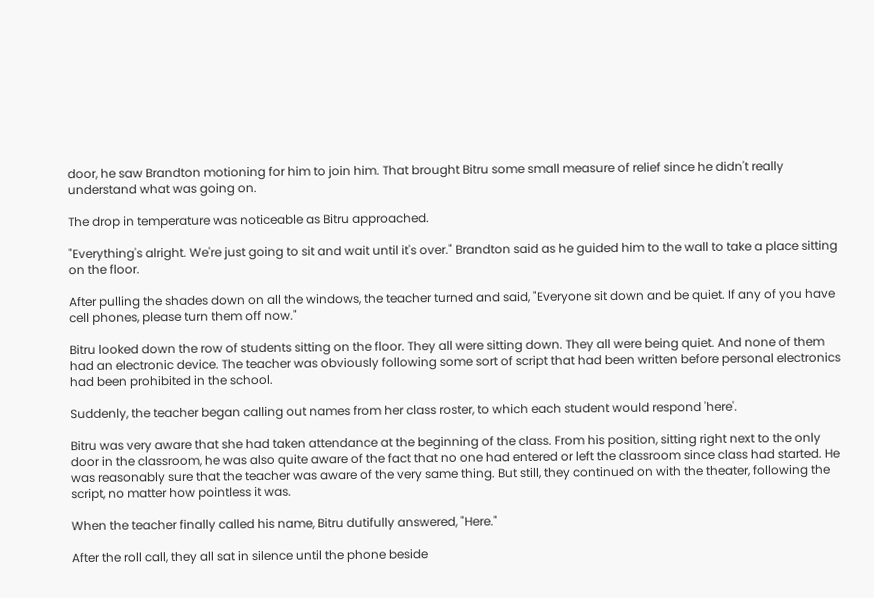door, he saw Brandton motioning for him to join him. That brought Bitru some small measure of relief since he didn't really understand what was going on.

The drop in temperature was noticeable as Bitru approached.

"Everything's alright. We're just going to sit and wait until it's over." Brandton said as he guided him to the wall to take a place sitting on the floor.

After pulling the shades down on all the windows, the teacher turned and said, "Everyone sit down and be quiet. If any of you have cell phones, please turn them off now."

Bitru looked down the row of students sitting on the floor. They all were sitting down. They all were being quiet. And none of them had an electronic device. The teacher was obviously following some sort of script that had been written before personal electronics had been prohibited in the school.

Suddenly, the teacher began calling out names from her class roster, to which each student would respond 'here'.

Bitru was very aware that she had taken attendance at the beginning of the class. From his position, sitting right next to the only door in the classroom, he was also quite aware of the fact that no one had entered or left the classroom since class had started. He was reasonably sure that the teacher was aware of the very same thing. But still, they continued on with the theater, following the script, no matter how pointless it was.

When the teacher finally called his name, Bitru dutifully answered, "Here."

After the roll call, they all sat in silence until the phone beside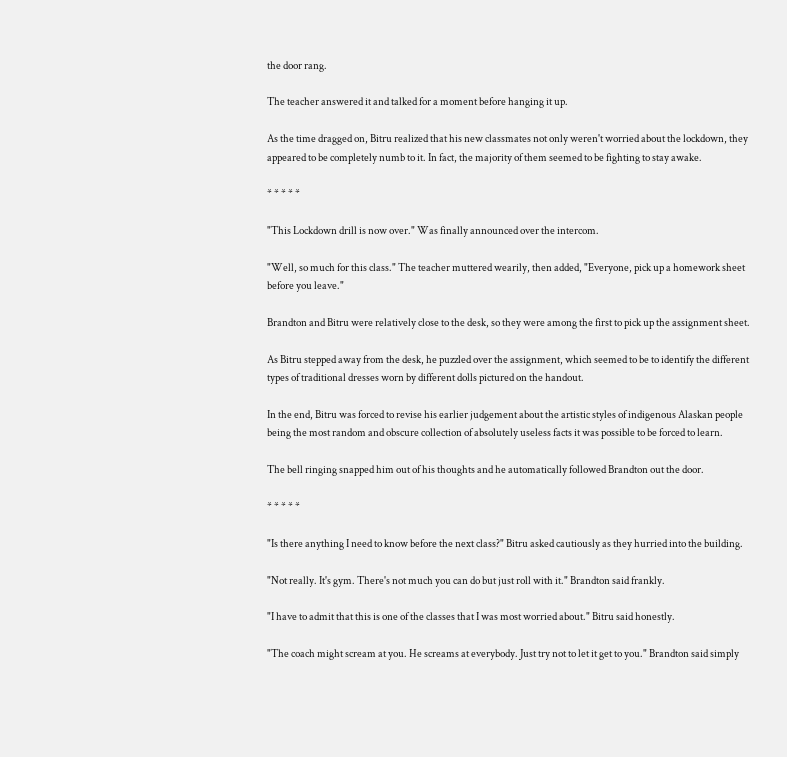the door rang.

The teacher answered it and talked for a moment before hanging it up.

As the time dragged on, Bitru realized that his new classmates not only weren't worried about the lockdown, they appeared to be completely numb to it. In fact, the majority of them seemed to be fighting to stay awake.

* * * * *

"This Lockdown drill is now over." Was finally announced over the intercom.

"Well, so much for this class." The teacher muttered wearily, then added, "Everyone, pick up a homework sheet before you leave."

Brandton and Bitru were relatively close to the desk, so they were among the first to pick up the assignment sheet.

As Bitru stepped away from the desk, he puzzled over the assignment, which seemed to be to identify the different types of traditional dresses worn by different dolls pictured on the handout.

In the end, Bitru was forced to revise his earlier judgement about the artistic styles of indigenous Alaskan people being the most random and obscure collection of absolutely useless facts it was possible to be forced to learn.

The bell ringing snapped him out of his thoughts and he automatically followed Brandton out the door.

* * * * *

"Is there anything I need to know before the next class?" Bitru asked cautiously as they hurried into the building.

"Not really. It's gym. There's not much you can do but just roll with it." Brandton said frankly.

"I have to admit that this is one of the classes that I was most worried about." Bitru said honestly.

"The coach might scream at you. He screams at everybody. Just try not to let it get to you." Brandton said simply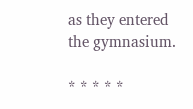as they entered the gymnasium.

* * * * *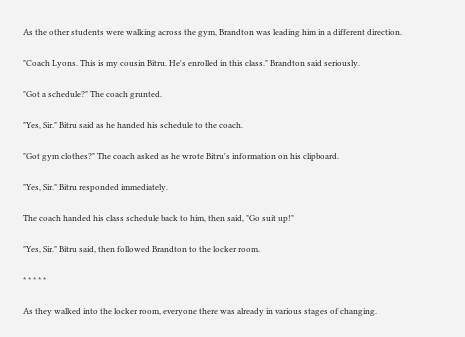As the other students were walking across the gym, Brandton was leading him in a different direction.

"Coach Lyons. This is my cousin Bitru. He's enrolled in this class." Brandton said seriously.

"Got a schedule?" The coach grunted.

"Yes, Sir." Bitru said as he handed his schedule to the coach.

"Got gym clothes?" The coach asked as he wrote Bitru's information on his clipboard.

"Yes, Sir." Bitru responded immediately.

The coach handed his class schedule back to him, then said, "Go suit up!"

"Yes, Sir." Bitru said, then followed Brandton to the locker room.

* * * * *

As they walked into the locker room, everyone there was already in various stages of changing.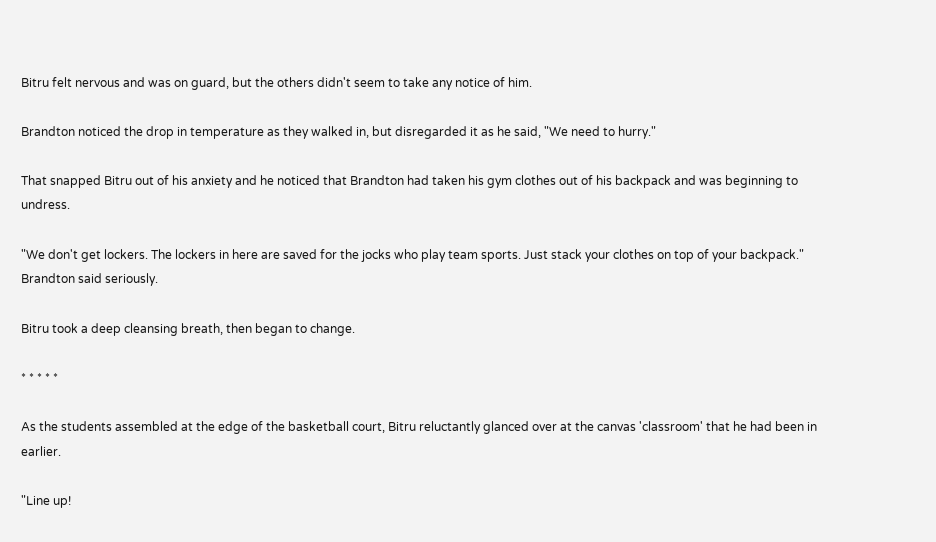Bitru felt nervous and was on guard, but the others didn't seem to take any notice of him.

Brandton noticed the drop in temperature as they walked in, but disregarded it as he said, "We need to hurry."

That snapped Bitru out of his anxiety and he noticed that Brandton had taken his gym clothes out of his backpack and was beginning to undress.

"We don't get lockers. The lockers in here are saved for the jocks who play team sports. Just stack your clothes on top of your backpack." Brandton said seriously.

Bitru took a deep cleansing breath, then began to change.

* * * * *

As the students assembled at the edge of the basketball court, Bitru reluctantly glanced over at the canvas 'classroom' that he had been in earlier.

"Line up!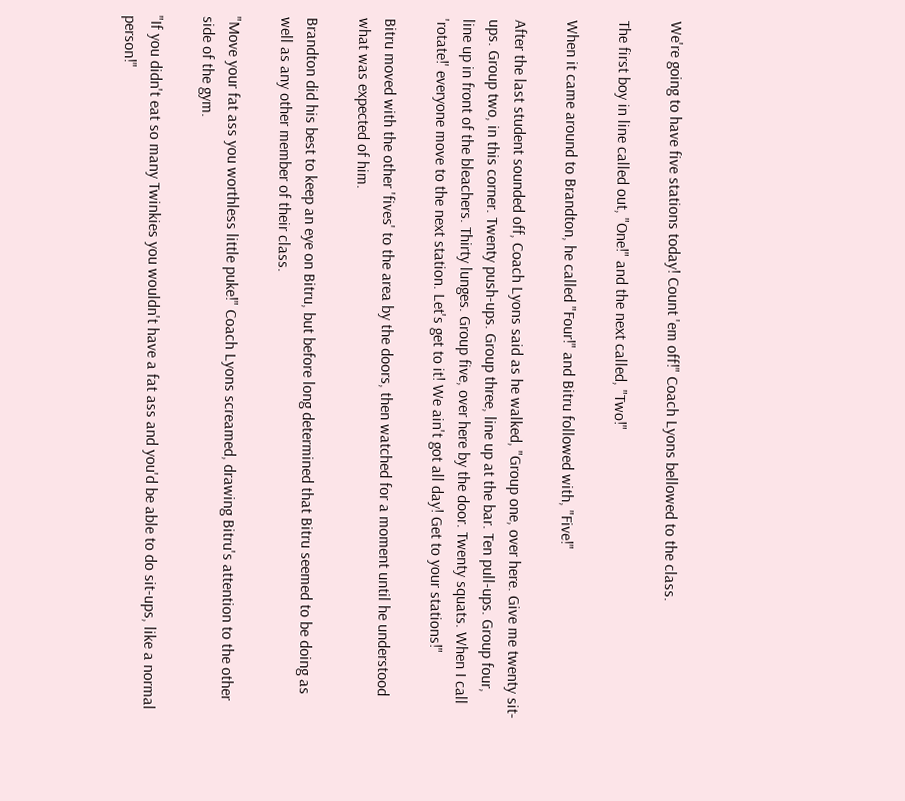We're going to have five stations today! Count 'em off!" Coach Lyons bellowed to the class.

The first boy in line called out, "One!" and the next called, "Two!"

When it came around to Brandton, he called "Four!" and Bitru followed with, "Five!"

After the last student sounded off, Coach Lyons said as he walked, "Group one, over here. Give me twenty sit-ups. Group two, in this corner. Twenty push-ups. Group three, line up at the bar. Ten pull-ups. Group four, line up in front of the bleachers. Thirty lunges. Group five, over here by the door. Twenty squats. When I call 'rotate!' everyone move to the next station. Let's get to it! We ain't got all day! Get to your stations!"

Bitru moved with the other 'fives' to the area by the doors, then watched for a moment until he understood what was expected of him.

Brandton did his best to keep an eye on Bitru, but before long determined that Bitru seemed to be doing as well as any other member of their class.

"Move your fat ass you worthless little puke!" Coach Lyons screamed, drawing Bitru's attention to the other side of the gym.

"If you didn't eat so many Twinkies you wouldn't have a fat ass and you'd be able to do sit-ups, like a normal person!"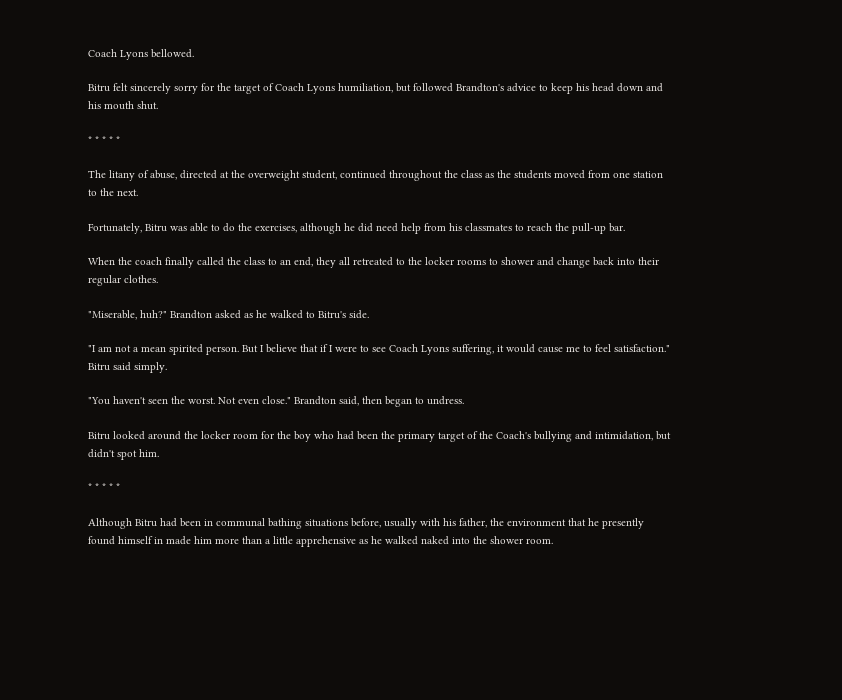Coach Lyons bellowed.

Bitru felt sincerely sorry for the target of Coach Lyons humiliation, but followed Brandton's advice to keep his head down and his mouth shut.

* * * * *

The litany of abuse, directed at the overweight student, continued throughout the class as the students moved from one station to the next.

Fortunately, Bitru was able to do the exercises, although he did need help from his classmates to reach the pull-up bar.

When the coach finally called the class to an end, they all retreated to the locker rooms to shower and change back into their regular clothes.

"Miserable, huh?" Brandton asked as he walked to Bitru's side.

"I am not a mean spirited person. But I believe that if I were to see Coach Lyons suffering, it would cause me to feel satisfaction." Bitru said simply.

"You haven't seen the worst. Not even close." Brandton said, then began to undress.

Bitru looked around the locker room for the boy who had been the primary target of the Coach's bullying and intimidation, but didn't spot him.

* * * * *

Although Bitru had been in communal bathing situations before, usually with his father, the environment that he presently found himself in made him more than a little apprehensive as he walked naked into the shower room.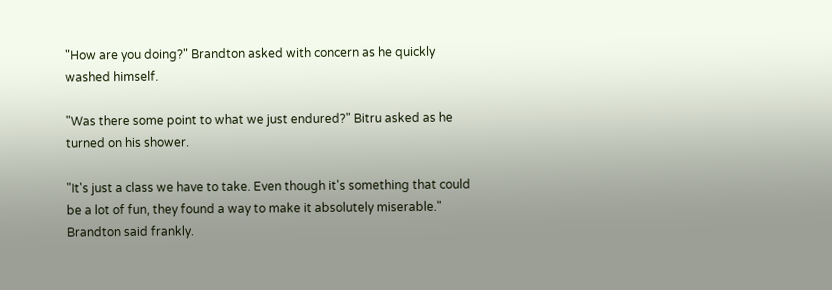"How are you doing?" Brandton asked with concern as he quickly washed himself.

"Was there some point to what we just endured?" Bitru asked as he turned on his shower.

"It's just a class we have to take. Even though it's something that could be a lot of fun, they found a way to make it absolutely miserable." Brandton said frankly.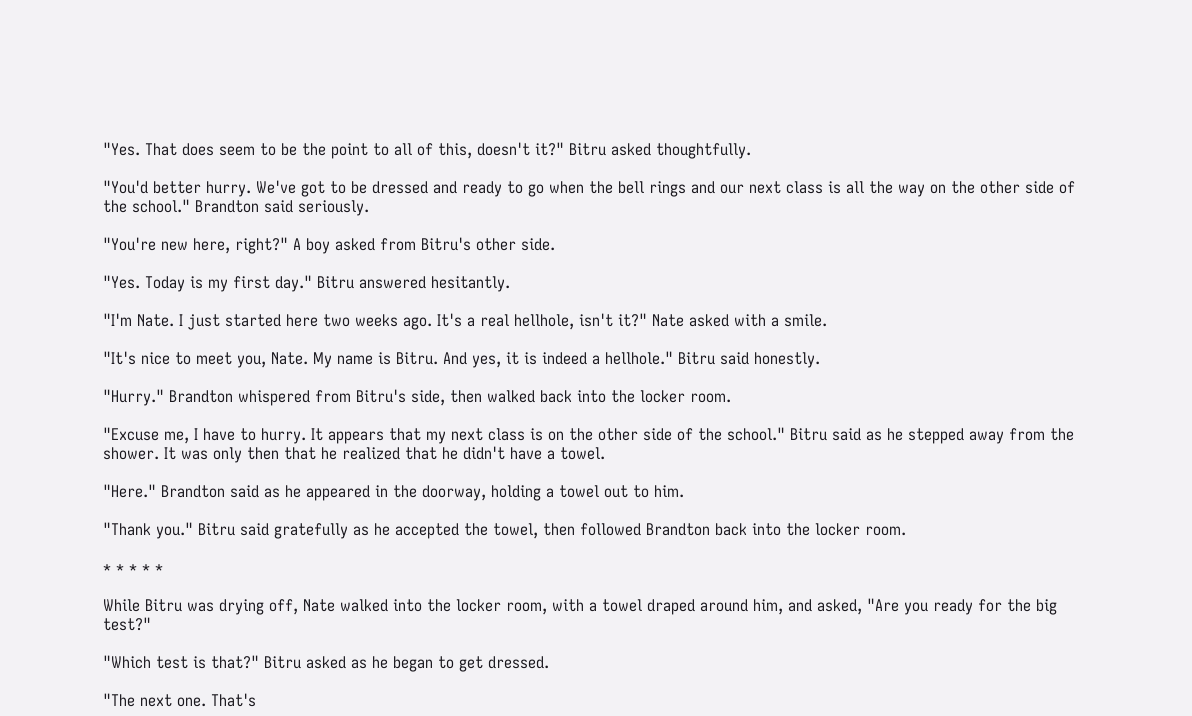"Yes. That does seem to be the point to all of this, doesn't it?" Bitru asked thoughtfully.

"You'd better hurry. We've got to be dressed and ready to go when the bell rings and our next class is all the way on the other side of the school." Brandton said seriously.

"You're new here, right?" A boy asked from Bitru's other side.

"Yes. Today is my first day." Bitru answered hesitantly.

"I'm Nate. I just started here two weeks ago. It's a real hellhole, isn't it?" Nate asked with a smile.

"It's nice to meet you, Nate. My name is Bitru. And yes, it is indeed a hellhole." Bitru said honestly.

"Hurry." Brandton whispered from Bitru's side, then walked back into the locker room.

"Excuse me, I have to hurry. It appears that my next class is on the other side of the school." Bitru said as he stepped away from the shower. It was only then that he realized that he didn't have a towel.

"Here." Brandton said as he appeared in the doorway, holding a towel out to him.

"Thank you." Bitru said gratefully as he accepted the towel, then followed Brandton back into the locker room.

* * * * *

While Bitru was drying off, Nate walked into the locker room, with a towel draped around him, and asked, "Are you ready for the big test?"

"Which test is that?" Bitru asked as he began to get dressed.

"The next one. That's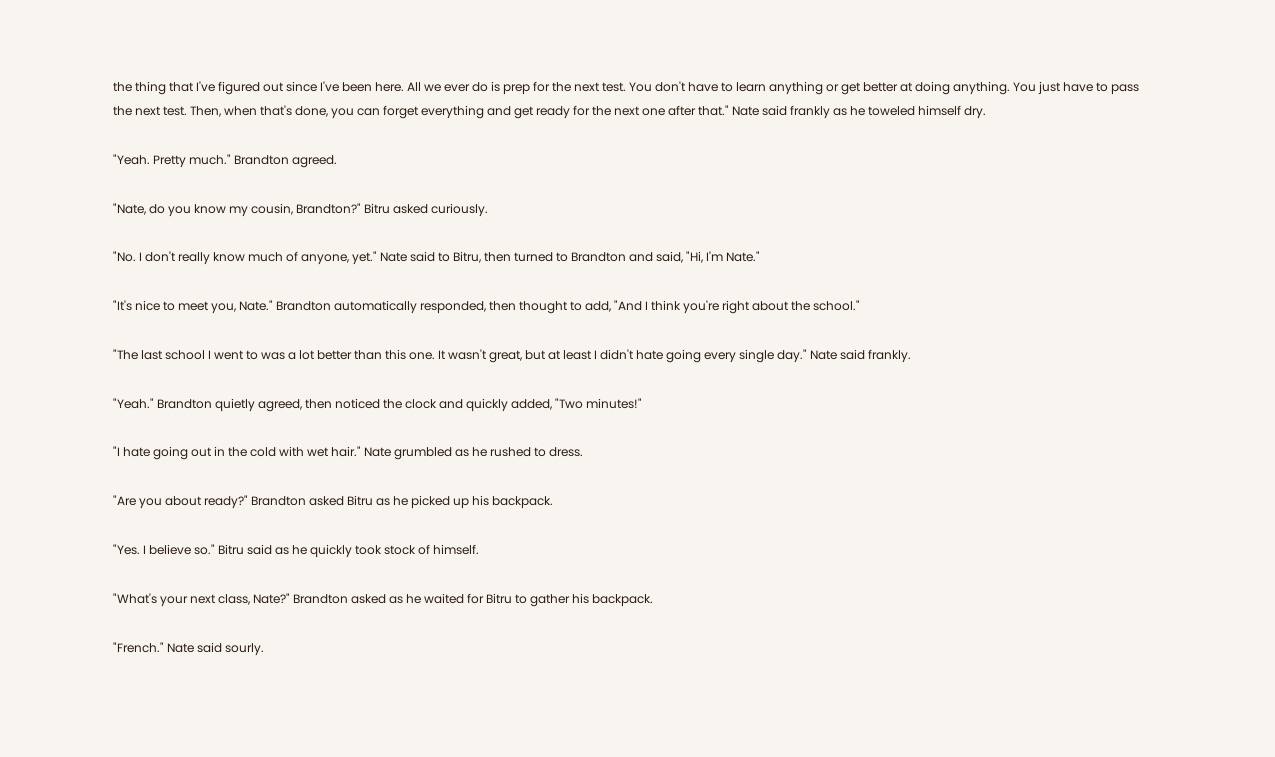the thing that I've figured out since I've been here. All we ever do is prep for the next test. You don't have to learn anything or get better at doing anything. You just have to pass the next test. Then, when that's done, you can forget everything and get ready for the next one after that." Nate said frankly as he toweled himself dry.

"Yeah. Pretty much." Brandton agreed.

"Nate, do you know my cousin, Brandton?" Bitru asked curiously.

"No. I don't really know much of anyone, yet." Nate said to Bitru, then turned to Brandton and said, "Hi, I'm Nate."

"It's nice to meet you, Nate." Brandton automatically responded, then thought to add, "And I think you're right about the school."

"The last school I went to was a lot better than this one. It wasn't great, but at least I didn't hate going every single day." Nate said frankly.

"Yeah." Brandton quietly agreed, then noticed the clock and quickly added, "Two minutes!"

"I hate going out in the cold with wet hair." Nate grumbled as he rushed to dress.

"Are you about ready?" Brandton asked Bitru as he picked up his backpack.

"Yes. I believe so." Bitru said as he quickly took stock of himself.

"What's your next class, Nate?" Brandton asked as he waited for Bitru to gather his backpack.

"French." Nate said sourly.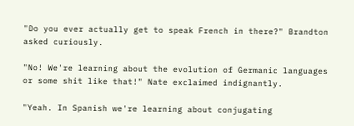"Do you ever actually get to speak French in there?" Brandton asked curiously.

"No! We're learning about the evolution of Germanic languages or some shit like that!" Nate exclaimed indignantly.

"Yeah. In Spanish we're learning about conjugating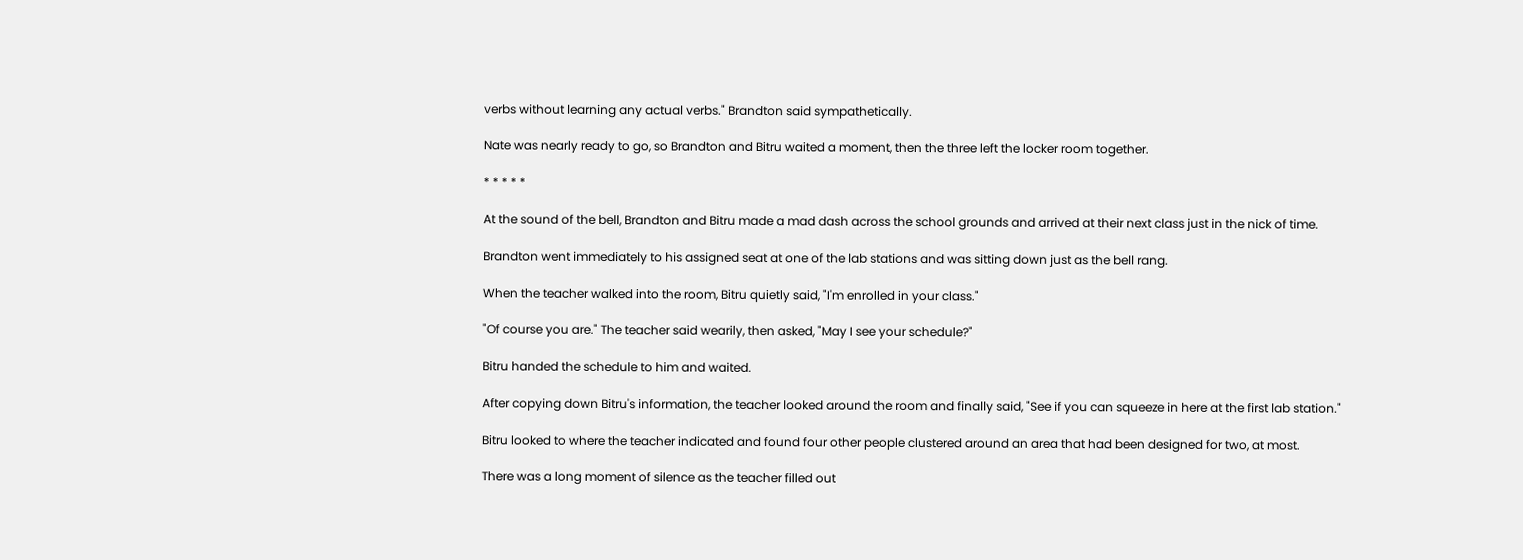verbs without learning any actual verbs." Brandton said sympathetically.

Nate was nearly ready to go, so Brandton and Bitru waited a moment, then the three left the locker room together.

* * * * *

At the sound of the bell, Brandton and Bitru made a mad dash across the school grounds and arrived at their next class just in the nick of time.

Brandton went immediately to his assigned seat at one of the lab stations and was sitting down just as the bell rang.

When the teacher walked into the room, Bitru quietly said, "I'm enrolled in your class."

"Of course you are." The teacher said wearily, then asked, "May I see your schedule?"

Bitru handed the schedule to him and waited.

After copying down Bitru's information, the teacher looked around the room and finally said, "See if you can squeeze in here at the first lab station."

Bitru looked to where the teacher indicated and found four other people clustered around an area that had been designed for two, at most.

There was a long moment of silence as the teacher filled out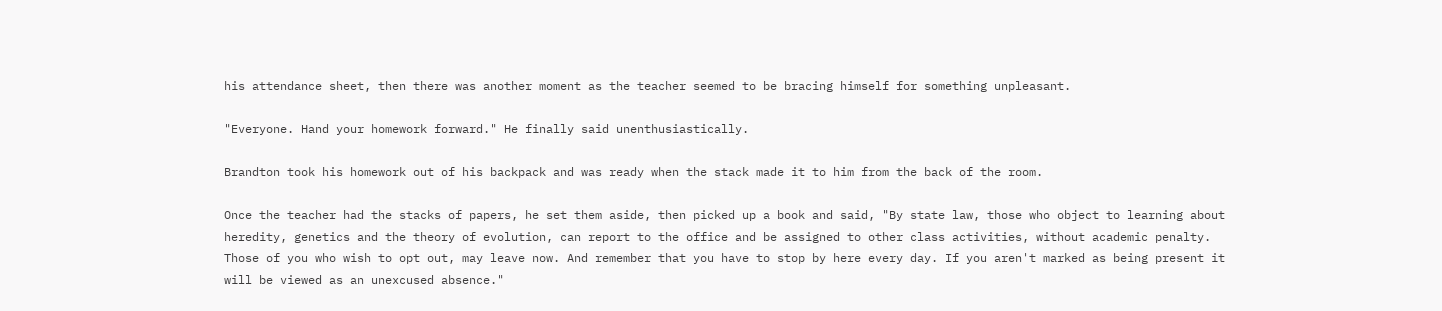his attendance sheet, then there was another moment as the teacher seemed to be bracing himself for something unpleasant.

"Everyone. Hand your homework forward." He finally said unenthusiastically.

Brandton took his homework out of his backpack and was ready when the stack made it to him from the back of the room.

Once the teacher had the stacks of papers, he set them aside, then picked up a book and said, "By state law, those who object to learning about heredity, genetics and the theory of evolution, can report to the office and be assigned to other class activities, without academic penalty. Those of you who wish to opt out, may leave now. And remember that you have to stop by here every day. If you aren't marked as being present it will be viewed as an unexcused absence."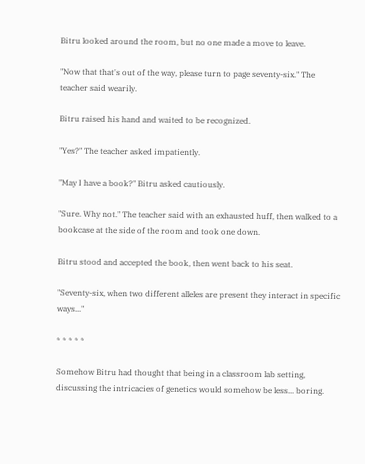Bitru looked around the room, but no one made a move to leave.

"Now that that's out of the way, please turn to page seventy-six." The teacher said wearily.

Bitru raised his hand and waited to be recognized.

"Yes?" The teacher asked impatiently.

"May I have a book?" Bitru asked cautiously.

"Sure. Why not." The teacher said with an exhausted huff, then walked to a bookcase at the side of the room and took one down.

Bitru stood and accepted the book, then went back to his seat.

"Seventy-six, when two different alleles are present they interact in specific ways..."

* * * * *

Somehow Bitru had thought that being in a classroom lab setting, discussing the intricacies of genetics would somehow be less... boring.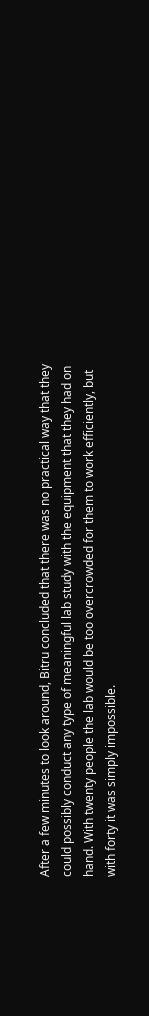After a few minutes to look around, Bitru concluded that there was no practical way that they could possibly conduct any type of meaningful lab study with the equipment that they had on hand. With twenty people the lab would be too overcrowded for them to work efficiently, but with forty it was simply impossible.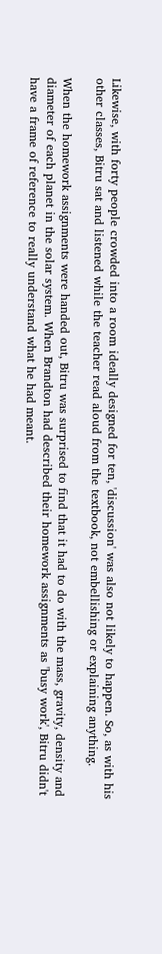Likewise, with forty people crowded into a room ideally designed for ten, 'discussion' was also not likely to happen. So, as with his other classes, Bitru sat and listened while the teacher read aloud from the textbook, not embellishing or explaining anything.

When the homework assignments were handed out, Bitru was surprised to find that it had to do with the mass, gravity, density and diameter of each planet in the solar system. When Brandton had described their homework assignments as 'busy work', Bitru didn't have a frame of reference to really understand what he had meant.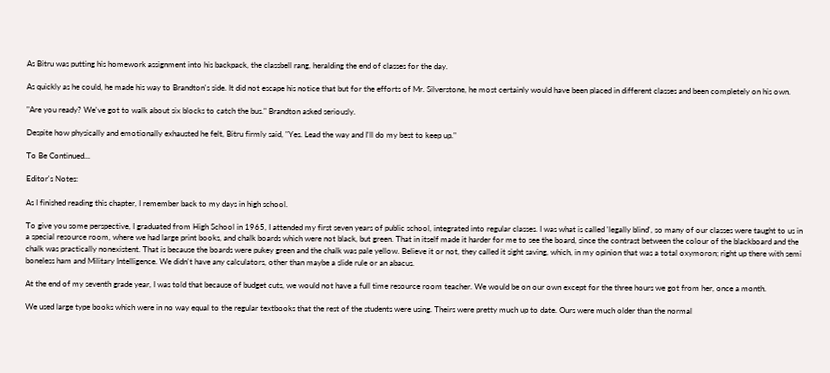As Bitru was putting his homework assignment into his backpack, the classbell rang, heralding the end of classes for the day.

As quickly as he could, he made his way to Brandton's side. It did not escape his notice that but for the efforts of Mr. Silverstone, he most certainly would have been placed in different classes and been completely on his own.

"Are you ready? We've got to walk about six blocks to catch the bus." Brandton asked seriously.

Despite how physically and emotionally exhausted he felt, Bitru firmly said, "Yes. Lead the way and I'll do my best to keep up."

To Be Continued...

Editor's Notes:

As I finished reading this chapter, I remember back to my days in high school.

To give you some perspective, I graduated from High School in 1965, I attended my first seven years of public school, integrated into regular classes. I was what is called 'legally blind', so many of our classes were taught to us in a special resource room, where we had large print books, and chalk boards which were not black, but green. That in itself made it harder for me to see the board, since the contrast between the colour of the blackboard and the chalk was practically nonexistent. That is because the boards were pukey green and the chalk was pale yellow. Believe it or not, they called it sight saving, which, in my opinion that was a total oxymoron; right up there with semi boneless ham and Military Intelligence. We didn't have any calculators, other than maybe a slide rule or an abacus.

At the end of my seventh grade year, I was told that because of budget cuts, we would not have a full time resource room teacher. We would be on our own except for the three hours we got from her, once a month.

We used large type books which were in no way equal to the regular textbooks that the rest of the students were using. Theirs were pretty much up to date. Ours were much older than the normal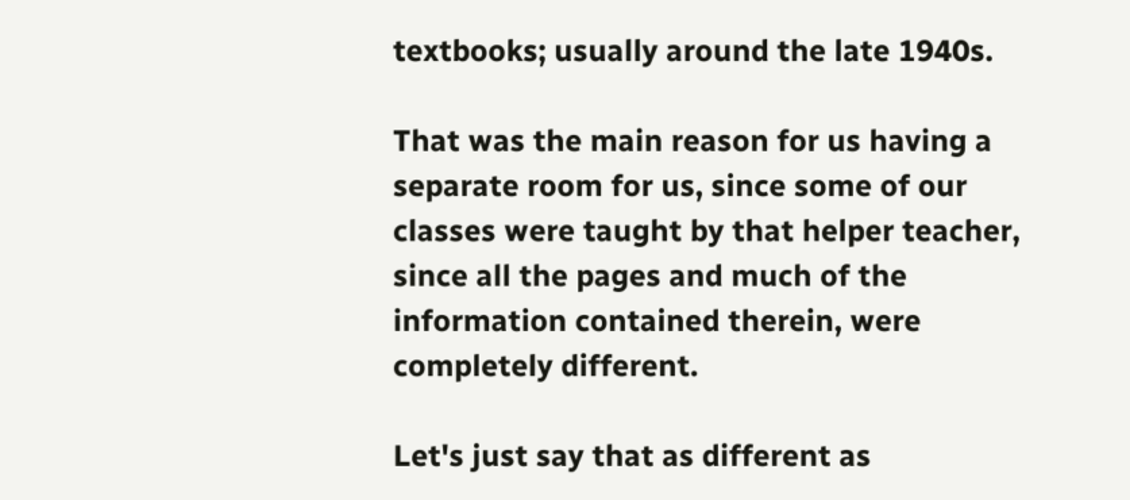textbooks; usually around the late 1940s.

That was the main reason for us having a separate room for us, since some of our classes were taught by that helper teacher, since all the pages and much of the information contained therein, were completely different.

Let's just say that as different as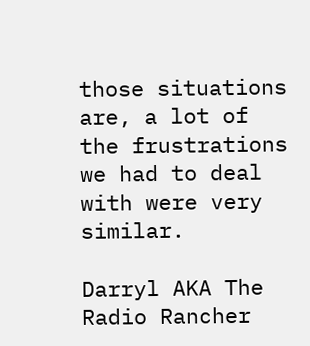those situations are, a lot of the frustrations we had to deal with were very similar.

Darryl AKA The Radio Rancher